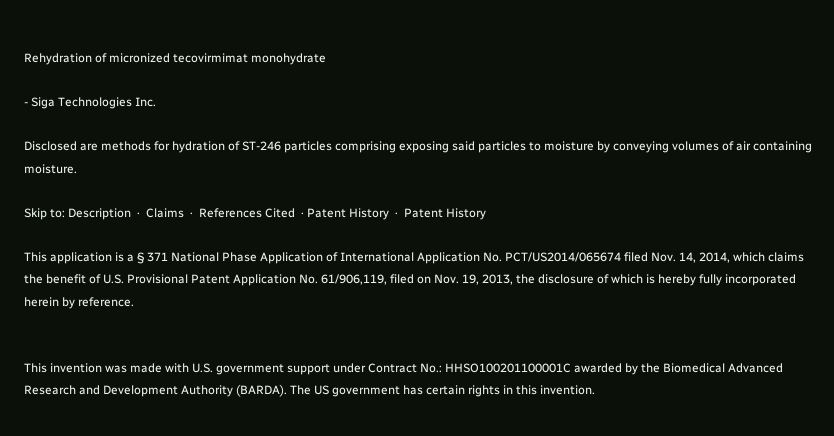Rehydration of micronized tecovirmimat monohydrate

- Siga Technologies Inc.

Disclosed are methods for hydration of ST-246 particles comprising exposing said particles to moisture by conveying volumes of air containing moisture.

Skip to: Description  ·  Claims  ·  References Cited  · Patent History  ·  Patent History

This application is a § 371 National Phase Application of International Application No. PCT/US2014/065674 filed Nov. 14, 2014, which claims the benefit of U.S. Provisional Patent Application No. 61/906,119, filed on Nov. 19, 2013, the disclosure of which is hereby fully incorporated herein by reference.


This invention was made with U.S. government support under Contract No.: HHSO100201100001C awarded by the Biomedical Advanced Research and Development Authority (BARDA). The US government has certain rights in this invention.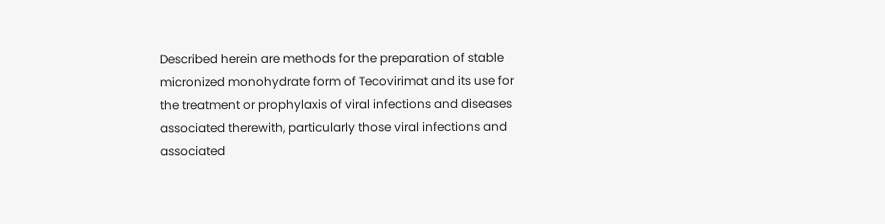Described herein are methods for the preparation of stable micronized monohydrate form of Tecovirimat and its use for the treatment or prophylaxis of viral infections and diseases associated therewith, particularly those viral infections and associated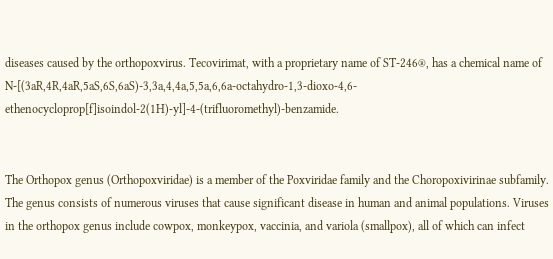diseases caused by the orthopoxvirus. Tecovirimat, with a proprietary name of ST-246®, has a chemical name of N-[(3aR,4R,4aR,5aS,6S,6aS)-3,3a,4,4a,5,5a,6,6a-octahydro-1,3-dioxo-4,6-ethenocycloprop[f]isoindol-2(1H)-yl]-4-(trifluoromethyl)-benzamide.


The Orthopox genus (Orthopoxviridae) is a member of the Poxviridae family and the Choropoxivirinae subfamily. The genus consists of numerous viruses that cause significant disease in human and animal populations. Viruses in the orthopox genus include cowpox, monkeypox, vaccinia, and variola (smallpox), all of which can infect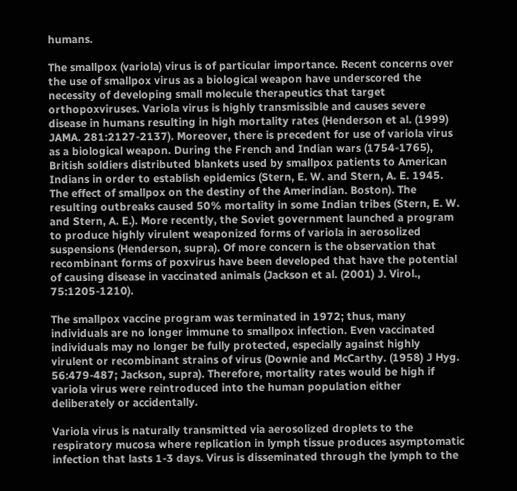humans.

The smallpox (variola) virus is of particular importance. Recent concerns over the use of smallpox virus as a biological weapon have underscored the necessity of developing small molecule therapeutics that target orthopoxviruses. Variola virus is highly transmissible and causes severe disease in humans resulting in high mortality rates (Henderson et al. (1999) JAMA. 281:2127-2137). Moreover, there is precedent for use of variola virus as a biological weapon. During the French and Indian wars (1754-1765), British soldiers distributed blankets used by smallpox patients to American Indians in order to establish epidemics (Stern, E. W. and Stern, A. E. 1945. The effect of smallpox on the destiny of the Amerindian. Boston). The resulting outbreaks caused 50% mortality in some Indian tribes (Stern, E. W. and Stern, A. E.). More recently, the Soviet government launched a program to produce highly virulent weaponized forms of variola in aerosolized suspensions (Henderson, supra). Of more concern is the observation that recombinant forms of poxvirus have been developed that have the potential of causing disease in vaccinated animals (Jackson et al. (2001) J. Virol., 75:1205-1210).

The smallpox vaccine program was terminated in 1972; thus, many individuals are no longer immune to smallpox infection. Even vaccinated individuals may no longer be fully protected, especially against highly virulent or recombinant strains of virus (Downie and McCarthy. (1958) J Hyg. 56:479-487; Jackson, supra). Therefore, mortality rates would be high if variola virus were reintroduced into the human population either deliberately or accidentally.

Variola virus is naturally transmitted via aerosolized droplets to the respiratory mucosa where replication in lymph tissue produces asymptomatic infection that lasts 1-3 days. Virus is disseminated through the lymph to the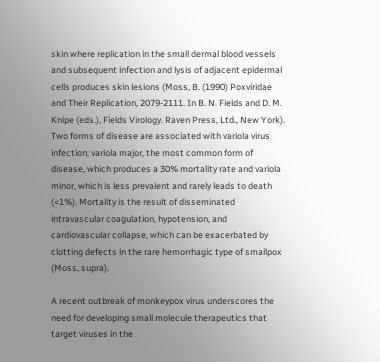skin where replication in the small dermal blood vessels and subsequent infection and lysis of adjacent epidermal cells produces skin lesions (Moss, B. (1990) Poxviridae and Their Replication, 2079-2111. In B. N. Fields and D. M. Knipe (eds.), Fields Virology. Raven Press, Ltd., New York). Two forms of disease are associated with variola virus infection; variola major, the most common form of disease, which produces a 30% mortality rate and variola minor, which is less prevalent and rarely leads to death (<1%). Mortality is the result of disseminated intravascular coagulation, hypotension, and cardiovascular collapse, which can be exacerbated by clotting defects in the rare hemorrhagic type of smallpox (Moss, supra).

A recent outbreak of monkeypox virus underscores the need for developing small molecule therapeutics that target viruses in the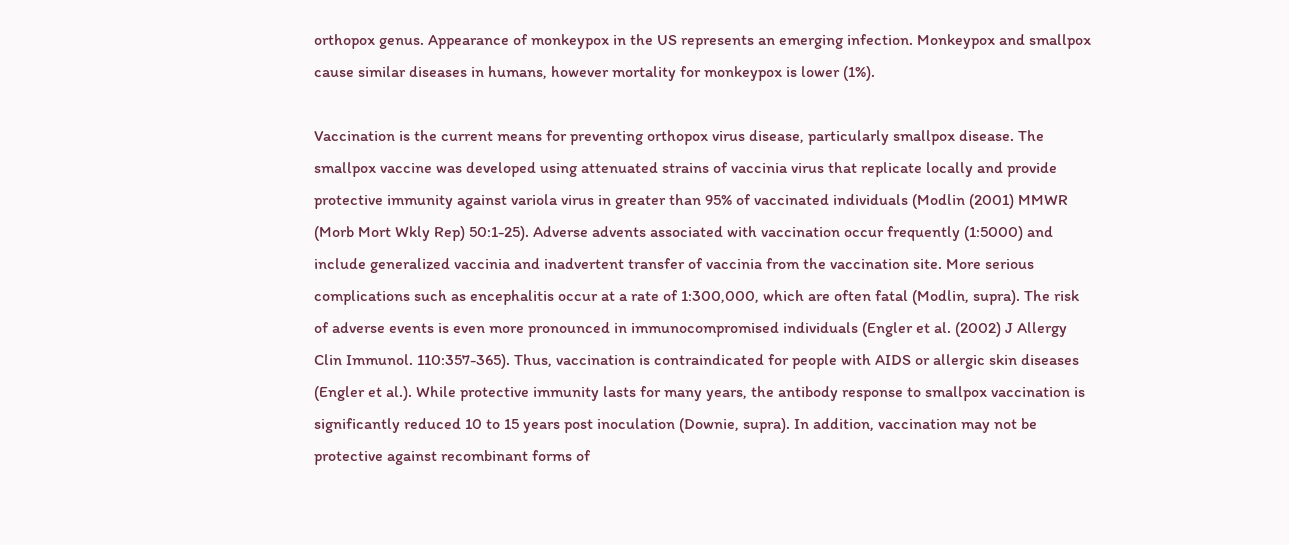orthopox genus. Appearance of monkeypox in the US represents an emerging infection. Monkeypox and smallpox cause similar diseases in humans, however mortality for monkeypox is lower (1%).

Vaccination is the current means for preventing orthopox virus disease, particularly smallpox disease. The smallpox vaccine was developed using attenuated strains of vaccinia virus that replicate locally and provide protective immunity against variola virus in greater than 95% of vaccinated individuals (Modlin (2001) MMWR (Morb Mort Wkly Rep) 50:1-25). Adverse advents associated with vaccination occur frequently (1:5000) and include generalized vaccinia and inadvertent transfer of vaccinia from the vaccination site. More serious complications such as encephalitis occur at a rate of 1:300,000, which are often fatal (Modlin, supra). The risk of adverse events is even more pronounced in immunocompromised individuals (Engler et al. (2002) J Allergy Clin Immunol. 110:357-365). Thus, vaccination is contraindicated for people with AIDS or allergic skin diseases (Engler et al.). While protective immunity lasts for many years, the antibody response to smallpox vaccination is significantly reduced 10 to 15 years post inoculation (Downie, supra). In addition, vaccination may not be protective against recombinant forms of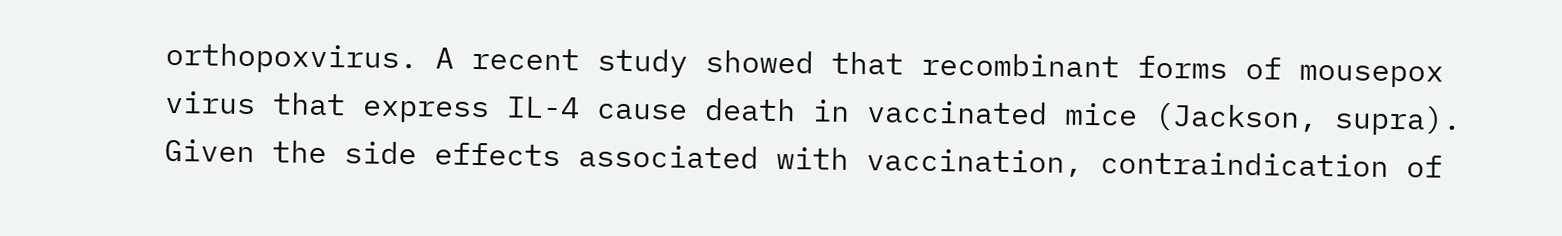orthopoxvirus. A recent study showed that recombinant forms of mousepox virus that express IL-4 cause death in vaccinated mice (Jackson, supra). Given the side effects associated with vaccination, contraindication of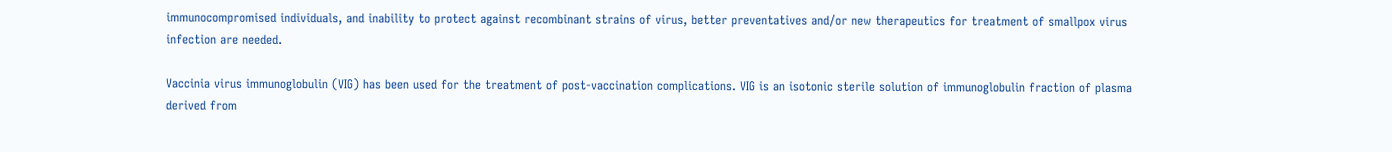immunocompromised individuals, and inability to protect against recombinant strains of virus, better preventatives and/or new therapeutics for treatment of smallpox virus infection are needed.

Vaccinia virus immunoglobulin (VIG) has been used for the treatment of post-vaccination complications. VIG is an isotonic sterile solution of immunoglobulin fraction of plasma derived from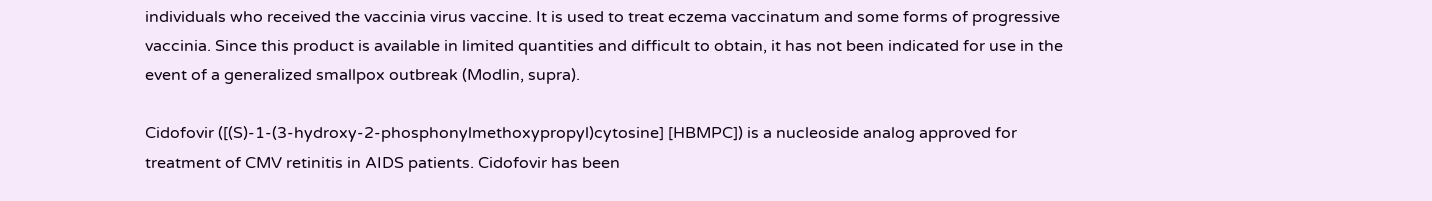individuals who received the vaccinia virus vaccine. It is used to treat eczema vaccinatum and some forms of progressive vaccinia. Since this product is available in limited quantities and difficult to obtain, it has not been indicated for use in the event of a generalized smallpox outbreak (Modlin, supra).

Cidofovir ([(S)-1-(3-hydroxy-2-phosphonylmethoxypropyl)cytosine] [HBMPC]) is a nucleoside analog approved for treatment of CMV retinitis in AIDS patients. Cidofovir has been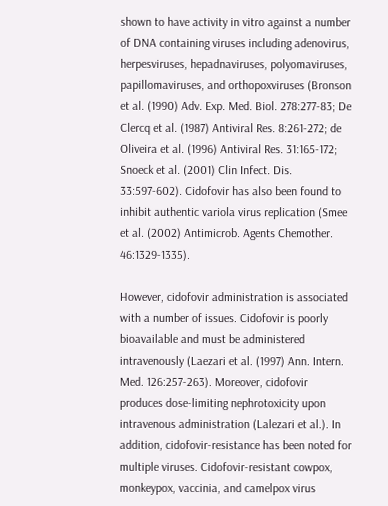shown to have activity in vitro against a number of DNA containing viruses including adenovirus, herpesviruses, hepadnaviruses, polyomaviruses, papillomaviruses, and orthopoxviruses (Bronson et al. (1990) Adv. Exp. Med. Biol. 278:277-83; De Clercq et al. (1987) Antiviral Res. 8:261-272; de Oliveira et al. (1996) Antiviral Res. 31:165-172; Snoeck et al. (2001) Clin Infect. Dis. 33:597-602). Cidofovir has also been found to inhibit authentic variola virus replication (Smee et al. (2002) Antimicrob. Agents Chemother. 46:1329-1335).

However, cidofovir administration is associated with a number of issues. Cidofovir is poorly bioavailable and must be administered intravenously (Laezari et al. (1997) Ann. Intern. Med. 126:257-263). Moreover, cidofovir produces dose-limiting nephrotoxicity upon intravenous administration (Lalezari et al.). In addition, cidofovir-resistance has been noted for multiple viruses. Cidofovir-resistant cowpox, monkeypox, vaccinia, and camelpox virus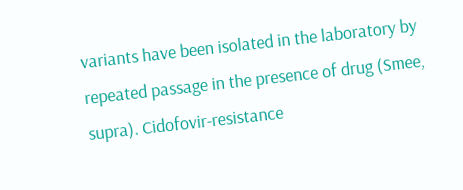variants have been isolated in the laboratory by repeated passage in the presence of drug (Smee, supra). Cidofovir-resistance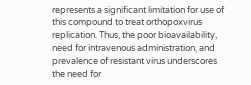represents a significant limitation for use of this compound to treat orthopoxvirus replication. Thus, the poor bioavailability, need for intravenous administration, and prevalence of resistant virus underscores the need for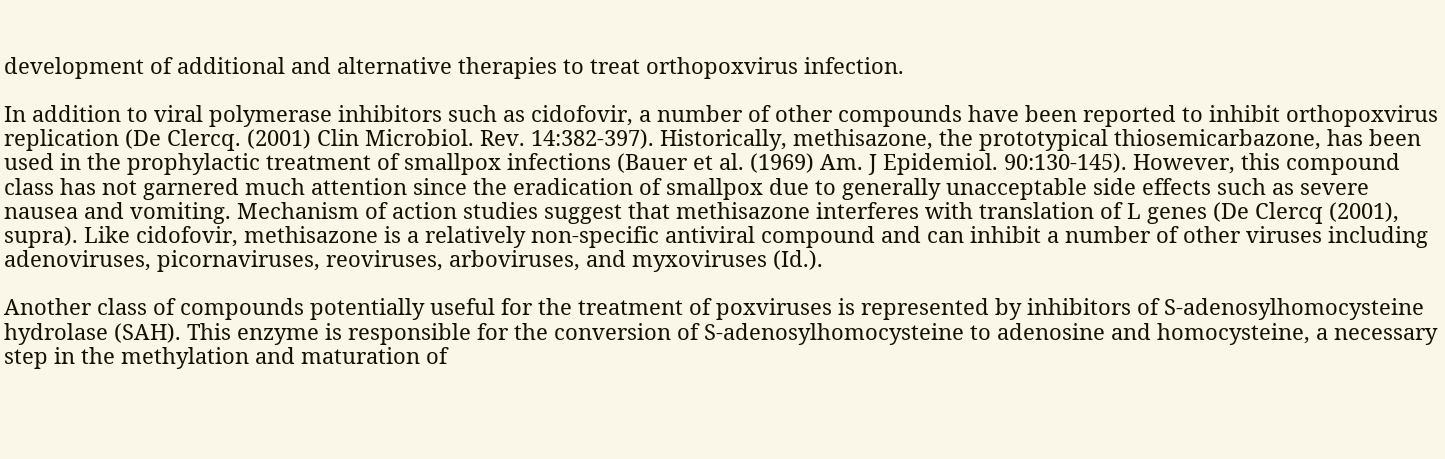development of additional and alternative therapies to treat orthopoxvirus infection.

In addition to viral polymerase inhibitors such as cidofovir, a number of other compounds have been reported to inhibit orthopoxvirus replication (De Clercq. (2001) Clin Microbiol. Rev. 14:382-397). Historically, methisazone, the prototypical thiosemicarbazone, has been used in the prophylactic treatment of smallpox infections (Bauer et al. (1969) Am. J Epidemiol. 90:130-145). However, this compound class has not garnered much attention since the eradication of smallpox due to generally unacceptable side effects such as severe nausea and vomiting. Mechanism of action studies suggest that methisazone interferes with translation of L genes (De Clercq (2001), supra). Like cidofovir, methisazone is a relatively non-specific antiviral compound and can inhibit a number of other viruses including adenoviruses, picornaviruses, reoviruses, arboviruses, and myxoviruses (Id.).

Another class of compounds potentially useful for the treatment of poxviruses is represented by inhibitors of S-adenosylhomocysteine hydrolase (SAH). This enzyme is responsible for the conversion of S-adenosylhomocysteine to adenosine and homocysteine, a necessary step in the methylation and maturation of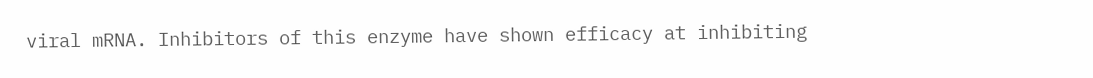viral mRNA. Inhibitors of this enzyme have shown efficacy at inhibiting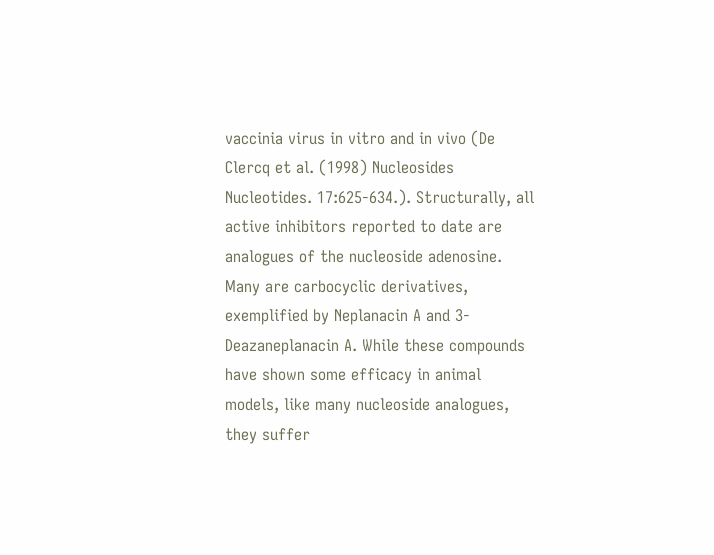vaccinia virus in vitro and in vivo (De Clercq et al. (1998) Nucleosides Nucleotides. 17:625-634.). Structurally, all active inhibitors reported to date are analogues of the nucleoside adenosine. Many are carbocyclic derivatives, exemplified by Neplanacin A and 3-Deazaneplanacin A. While these compounds have shown some efficacy in animal models, like many nucleoside analogues, they suffer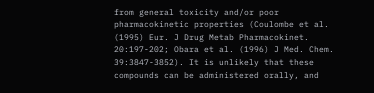from general toxicity and/or poor pharmacokinetic properties (Coulombe et al. (1995) Eur. J Drug Metab Pharmacokinet. 20:197-202; Obara et al. (1996) J Med. Chem. 39:3847-3852). It is unlikely that these compounds can be administered orally, and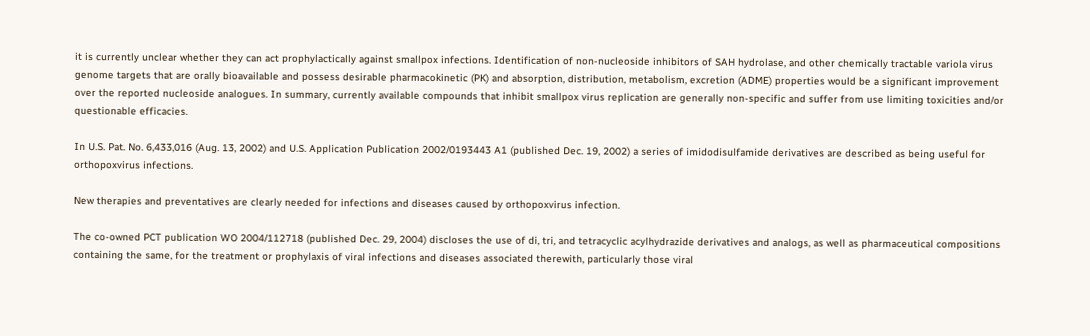it is currently unclear whether they can act prophylactically against smallpox infections. Identification of non-nucleoside inhibitors of SAH hydrolase, and other chemically tractable variola virus genome targets that are orally bioavailable and possess desirable pharmacokinetic (PK) and absorption, distribution, metabolism, excretion (ADME) properties would be a significant improvement over the reported nucleoside analogues. In summary, currently available compounds that inhibit smallpox virus replication are generally non-specific and suffer from use limiting toxicities and/or questionable efficacies.

In U.S. Pat. No. 6,433,016 (Aug. 13, 2002) and U.S. Application Publication 2002/0193443 A1 (published Dec. 19, 2002) a series of imidodisulfamide derivatives are described as being useful for orthopoxvirus infections.

New therapies and preventatives are clearly needed for infections and diseases caused by orthopoxvirus infection.

The co-owned PCT publication WO 2004/112718 (published Dec. 29, 2004) discloses the use of di, tri, and tetracyclic acylhydrazide derivatives and analogs, as well as pharmaceutical compositions containing the same, for the treatment or prophylaxis of viral infections and diseases associated therewith, particularly those viral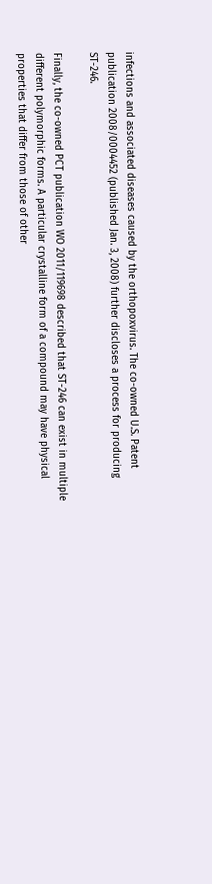infections and associated diseases caused by the orthopoxvirus. The co-owned U.S. Patent publication 2008/0004452 (published Jan. 3, 2008) further discloses a process for producing ST-246.

Finally, the co-owned PCT publication WO 2011/119698 described that ST-246 can exist in multiple different polymorphic forms. A particular crystalline form of a compound may have physical properties that differ from those of other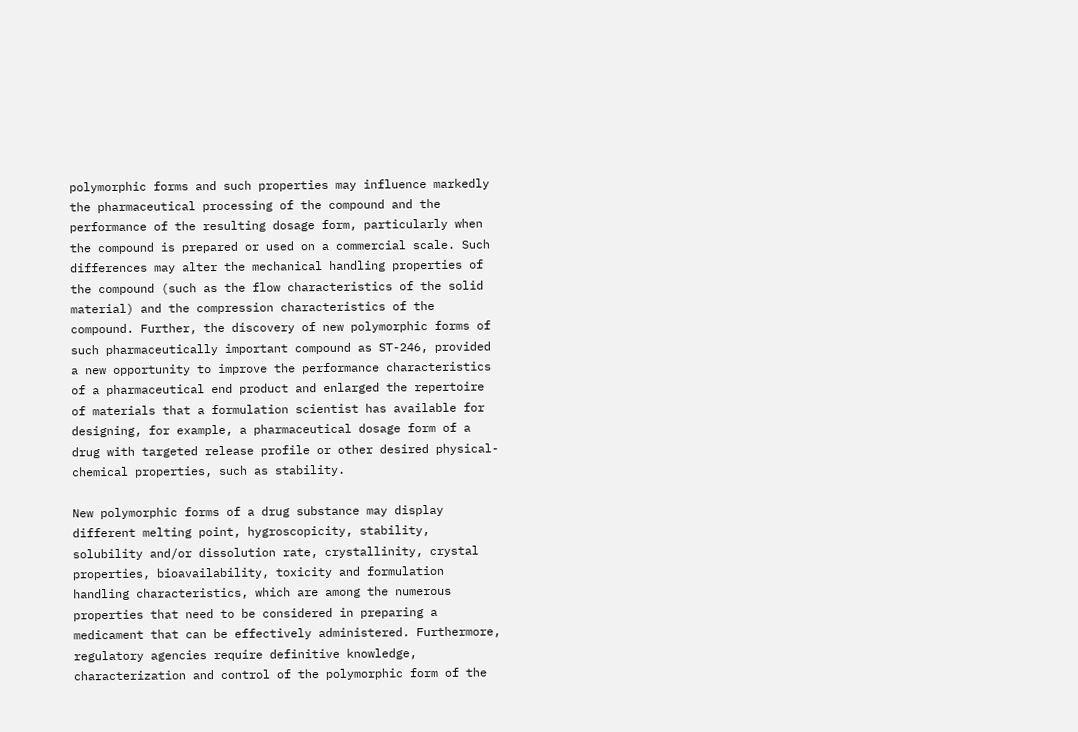polymorphic forms and such properties may influence markedly the pharmaceutical processing of the compound and the performance of the resulting dosage form, particularly when the compound is prepared or used on a commercial scale. Such differences may alter the mechanical handling properties of the compound (such as the flow characteristics of the solid material) and the compression characteristics of the compound. Further, the discovery of new polymorphic forms of such pharmaceutically important compound as ST-246, provided a new opportunity to improve the performance characteristics of a pharmaceutical end product and enlarged the repertoire of materials that a formulation scientist has available for designing, for example, a pharmaceutical dosage form of a drug with targeted release profile or other desired physical-chemical properties, such as stability.

New polymorphic forms of a drug substance may display different melting point, hygroscopicity, stability, solubility and/or dissolution rate, crystallinity, crystal properties, bioavailability, toxicity and formulation handling characteristics, which are among the numerous properties that need to be considered in preparing a medicament that can be effectively administered. Furthermore, regulatory agencies require definitive knowledge, characterization and control of the polymorphic form of the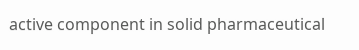active component in solid pharmaceutical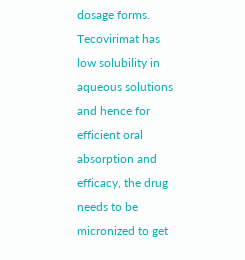dosage forms. Tecovirimat has low solubility in aqueous solutions and hence for efficient oral absorption and efficacy, the drug needs to be micronized to get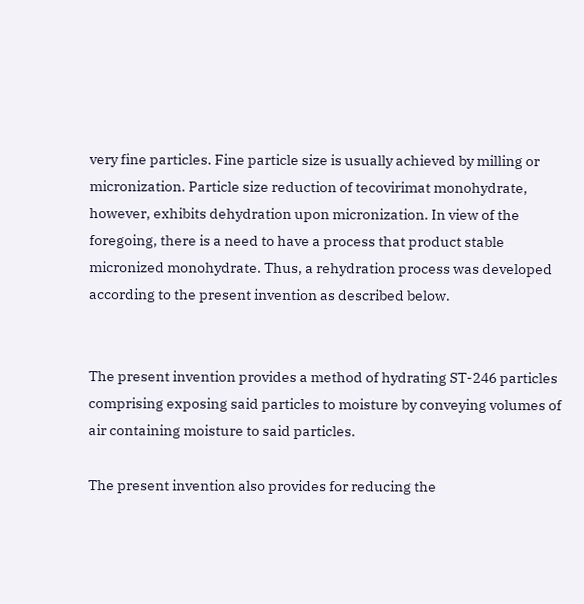very fine particles. Fine particle size is usually achieved by milling or micronization. Particle size reduction of tecovirimat monohydrate, however, exhibits dehydration upon micronization. In view of the foregoing, there is a need to have a process that product stable micronized monohydrate. Thus, a rehydration process was developed according to the present invention as described below.


The present invention provides a method of hydrating ST-246 particles comprising exposing said particles to moisture by conveying volumes of air containing moisture to said particles.

The present invention also provides for reducing the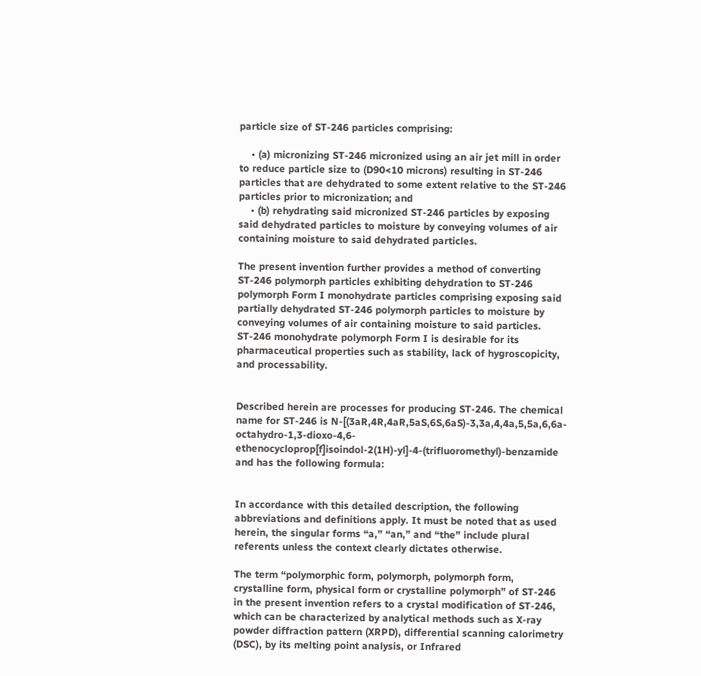particle size of ST-246 particles comprising:

    • (a) micronizing ST-246 micronized using an air jet mill in order to reduce particle size to (D90<10 microns) resulting in ST-246 particles that are dehydrated to some extent relative to the ST-246 particles prior to micronization; and
    • (b) rehydrating said micronized ST-246 particles by exposing said dehydrated particles to moisture by conveying volumes of air containing moisture to said dehydrated particles.

The present invention further provides a method of converting ST-246 polymorph particles exhibiting dehydration to ST-246 polymorph Form I monohydrate particles comprising exposing said partially dehydrated ST-246 polymorph particles to moisture by conveying volumes of air containing moisture to said particles. ST-246 monohydrate polymorph Form I is desirable for its pharmaceutical properties such as stability, lack of hygroscopicity, and processability.


Described herein are processes for producing ST-246. The chemical name for ST-246 is N-[(3aR,4R,4aR,5aS,6S,6aS)-3,3a,4,4a,5,5a,6,6a-octahydro-1,3-dioxo-4,6-ethenocycloprop[f]isoindol-2(1H)-yl]-4-(trifluoromethyl)-benzamide and has the following formula:


In accordance with this detailed description, the following abbreviations and definitions apply. It must be noted that as used herein, the singular forms “a,” “an,” and “the” include plural referents unless the context clearly dictates otherwise.

The term “polymorphic form, polymorph, polymorph form, crystalline form, physical form or crystalline polymorph” of ST-246 in the present invention refers to a crystal modification of ST-246, which can be characterized by analytical methods such as X-ray powder diffraction pattern (XRPD), differential scanning calorimetry (DSC), by its melting point analysis, or Infrared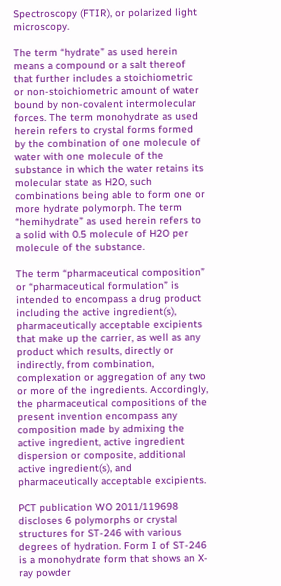Spectroscopy (FTIR), or polarized light microscopy.

The term “hydrate” as used herein means a compound or a salt thereof that further includes a stoichiometric or non-stoichiometric amount of water bound by non-covalent intermolecular forces. The term monohydrate as used herein refers to crystal forms formed by the combination of one molecule of water with one molecule of the substance in which the water retains its molecular state as H2O, such combinations being able to form one or more hydrate polymorph. The term “hemihydrate” as used herein refers to a solid with 0.5 molecule of H2O per molecule of the substance.

The term “pharmaceutical composition” or “pharmaceutical formulation” is intended to encompass a drug product including the active ingredient(s), pharmaceutically acceptable excipients that make up the carrier, as well as any product which results, directly or indirectly, from combination, complexation or aggregation of any two or more of the ingredients. Accordingly, the pharmaceutical compositions of the present invention encompass any composition made by admixing the active ingredient, active ingredient dispersion or composite, additional active ingredient(s), and pharmaceutically acceptable excipients.

PCT publication WO 2011/119698 discloses 6 polymorphs or crystal structures for ST-246 with various degrees of hydration. Form I of ST-246 is a monohydrate form that shows an X-ray powder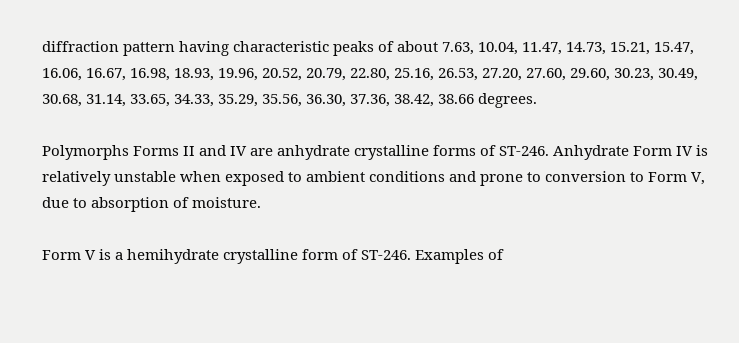diffraction pattern having characteristic peaks of about 7.63, 10.04, 11.47, 14.73, 15.21, 15.47, 16.06, 16.67, 16.98, 18.93, 19.96, 20.52, 20.79, 22.80, 25.16, 26.53, 27.20, 27.60, 29.60, 30.23, 30.49, 30.68, 31.14, 33.65, 34.33, 35.29, 35.56, 36.30, 37.36, 38.42, 38.66 degrees.

Polymorphs Forms II and IV are anhydrate crystalline forms of ST-246. Anhydrate Form IV is relatively unstable when exposed to ambient conditions and prone to conversion to Form V, due to absorption of moisture.

Form V is a hemihydrate crystalline form of ST-246. Examples of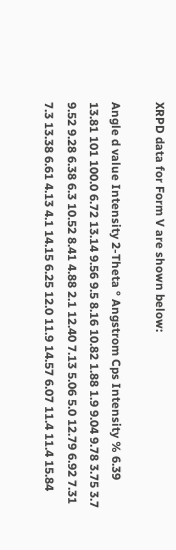XRPD data for Form V are shown below:

Angle d value Intensity 2-Theta ° Angstrom Cps Intensity % 6.39 13.81 101 100.0 6.72 13.14 9.56 9.5 8.16 10.82 1.88 1.9 9.04 9.78 3.75 3.7 9.52 9.28 6.38 6.3 10.52 8.41 4.88 2.1 12.40 7.13 5.06 5.0 12.79 6.92 7.31 7.3 13.38 6.61 4.13 4.1 14.15 6.25 12.0 11.9 14.57 6.07 11.4 11.4 15.84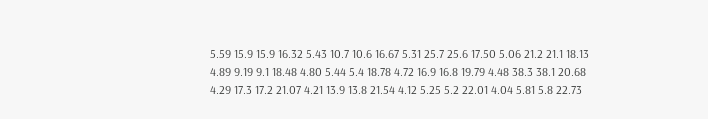5.59 15.9 15.9 16.32 5.43 10.7 10.6 16.67 5.31 25.7 25.6 17.50 5.06 21.2 21.1 18.13 4.89 9.19 9.1 18.48 4.80 5.44 5.4 18.78 4.72 16.9 16.8 19.79 4.48 38.3 38.1 20.68 4.29 17.3 17.2 21.07 4.21 13.9 13.8 21.54 4.12 5.25 5.2 22.01 4.04 5.81 5.8 22.73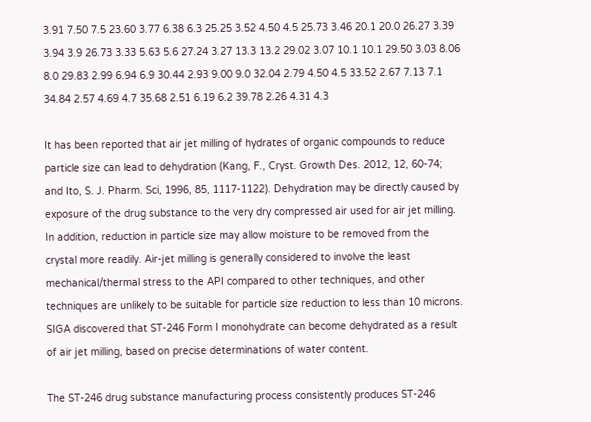3.91 7.50 7.5 23.60 3.77 6.38 6.3 25.25 3.52 4.50 4.5 25.73 3.46 20.1 20.0 26.27 3.39 3.94 3.9 26.73 3.33 5.63 5.6 27.24 3.27 13.3 13.2 29.02 3.07 10.1 10.1 29.50 3.03 8.06 8.0 29.83 2.99 6.94 6.9 30.44 2.93 9.00 9.0 32.04 2.79 4.50 4.5 33.52 2.67 7.13 7.1 34.84 2.57 4.69 4.7 35.68 2.51 6.19 6.2 39.78 2.26 4.31 4.3

It has been reported that air jet milling of hydrates of organic compounds to reduce particle size can lead to dehydration (Kang, F., Cryst. Growth Des. 2012, 12, 60-74; and Ito, S. J. Pharm. Sci, 1996, 85, 1117-1122). Dehydration may be directly caused by exposure of the drug substance to the very dry compressed air used for air jet milling. In addition, reduction in particle size may allow moisture to be removed from the crystal more readily. Air-jet milling is generally considered to involve the least mechanical/thermal stress to the API compared to other techniques, and other techniques are unlikely to be suitable for particle size reduction to less than 10 microns. SIGA discovered that ST-246 Form I monohydrate can become dehydrated as a result of air jet milling, based on precise determinations of water content.

The ST-246 drug substance manufacturing process consistently produces ST-246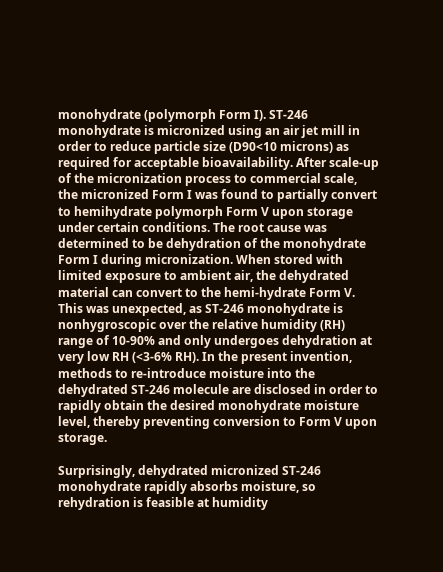monohydrate (polymorph Form I). ST-246 monohydrate is micronized using an air jet mill in order to reduce particle size (D90<10 microns) as required for acceptable bioavailability. After scale-up of the micronization process to commercial scale, the micronized Form I was found to partially convert to hemihydrate polymorph Form V upon storage under certain conditions. The root cause was determined to be dehydration of the monohydrate Form I during micronization. When stored with limited exposure to ambient air, the dehydrated material can convert to the hemi-hydrate Form V. This was unexpected, as ST-246 monohydrate is nonhygroscopic over the relative humidity (RH) range of 10-90% and only undergoes dehydration at very low RH (<3-6% RH). In the present invention, methods to re-introduce moisture into the dehydrated ST-246 molecule are disclosed in order to rapidly obtain the desired monohydrate moisture level, thereby preventing conversion to Form V upon storage.

Surprisingly, dehydrated micronized ST-246 monohydrate rapidly absorbs moisture, so rehydration is feasible at humidity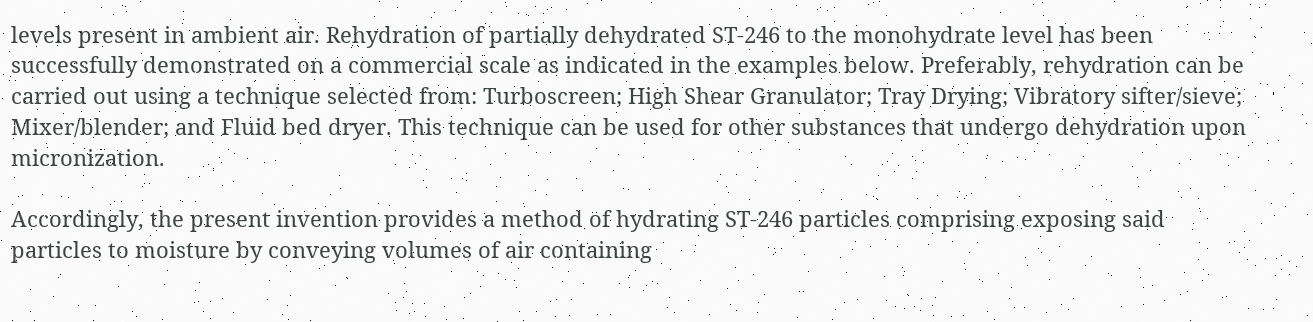levels present in ambient air. Rehydration of partially dehydrated ST-246 to the monohydrate level has been successfully demonstrated on a commercial scale as indicated in the examples below. Preferably, rehydration can be carried out using a technique selected from: Turboscreen; High Shear Granulator; Tray Drying; Vibratory sifter/sieve; Mixer/blender; and Fluid bed dryer. This technique can be used for other substances that undergo dehydration upon micronization.

Accordingly, the present invention provides a method of hydrating ST-246 particles comprising exposing said particles to moisture by conveying volumes of air containing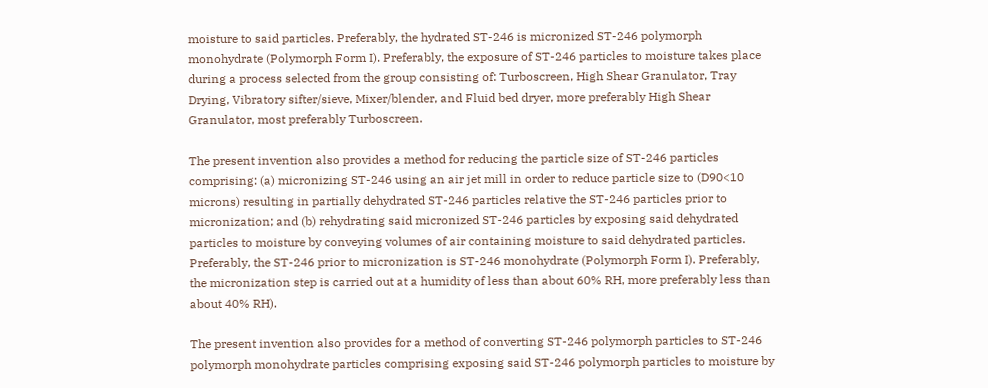moisture to said particles. Preferably, the hydrated ST-246 is micronized ST-246 polymorph monohydrate (Polymorph Form I). Preferably, the exposure of ST-246 particles to moisture takes place during a process selected from the group consisting of: Turboscreen, High Shear Granulator, Tray Drying, Vibratory sifter/sieve, Mixer/blender, and Fluid bed dryer, more preferably High Shear Granulator, most preferably Turboscreen.

The present invention also provides a method for reducing the particle size of ST-246 particles comprising: (a) micronizing ST-246 using an air jet mill in order to reduce particle size to (D90<10 microns) resulting in partially dehydrated ST-246 particles relative the ST-246 particles prior to micronization; and (b) rehydrating said micronized ST-246 particles by exposing said dehydrated particles to moisture by conveying volumes of air containing moisture to said dehydrated particles. Preferably, the ST-246 prior to micronization is ST-246 monohydrate (Polymorph Form I). Preferably, the micronization step is carried out at a humidity of less than about 60% RH, more preferably less than about 40% RH).

The present invention also provides for a method of converting ST-246 polymorph particles to ST-246 polymorph monohydrate particles comprising exposing said ST-246 polymorph particles to moisture by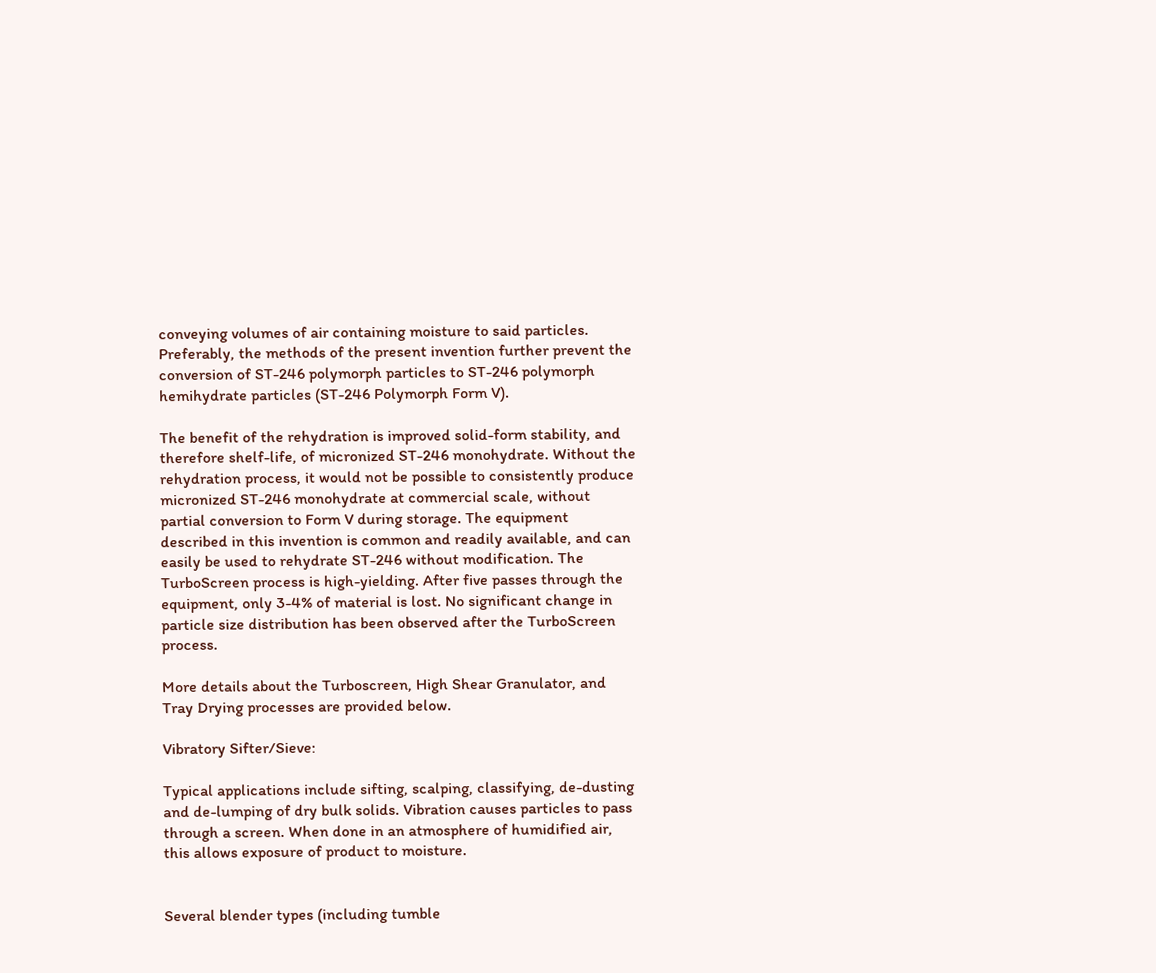conveying volumes of air containing moisture to said particles. Preferably, the methods of the present invention further prevent the conversion of ST-246 polymorph particles to ST-246 polymorph hemihydrate particles (ST-246 Polymorph Form V).

The benefit of the rehydration is improved solid-form stability, and therefore shelf-life, of micronized ST-246 monohydrate. Without the rehydration process, it would not be possible to consistently produce micronized ST-246 monohydrate at commercial scale, without partial conversion to Form V during storage. The equipment described in this invention is common and readily available, and can easily be used to rehydrate ST-246 without modification. The TurboScreen process is high-yielding. After five passes through the equipment, only 3-4% of material is lost. No significant change in particle size distribution has been observed after the TurboScreen process.

More details about the Turboscreen, High Shear Granulator, and Tray Drying processes are provided below.

Vibratory Sifter/Sieve:

Typical applications include sifting, scalping, classifying, de-dusting and de-lumping of dry bulk solids. Vibration causes particles to pass through a screen. When done in an atmosphere of humidified air, this allows exposure of product to moisture.


Several blender types (including tumble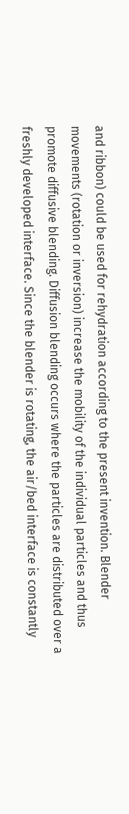and ribbon) could be used for rehydration according to the present invention. Blender movements (rotation or inversion) increase the mobility of the individual particles and thus promote diffusive blending. Diffusion blending occurs where the particles are distributed over a freshly developed interface. Since the blender is rotating, the air/bed interface is constantly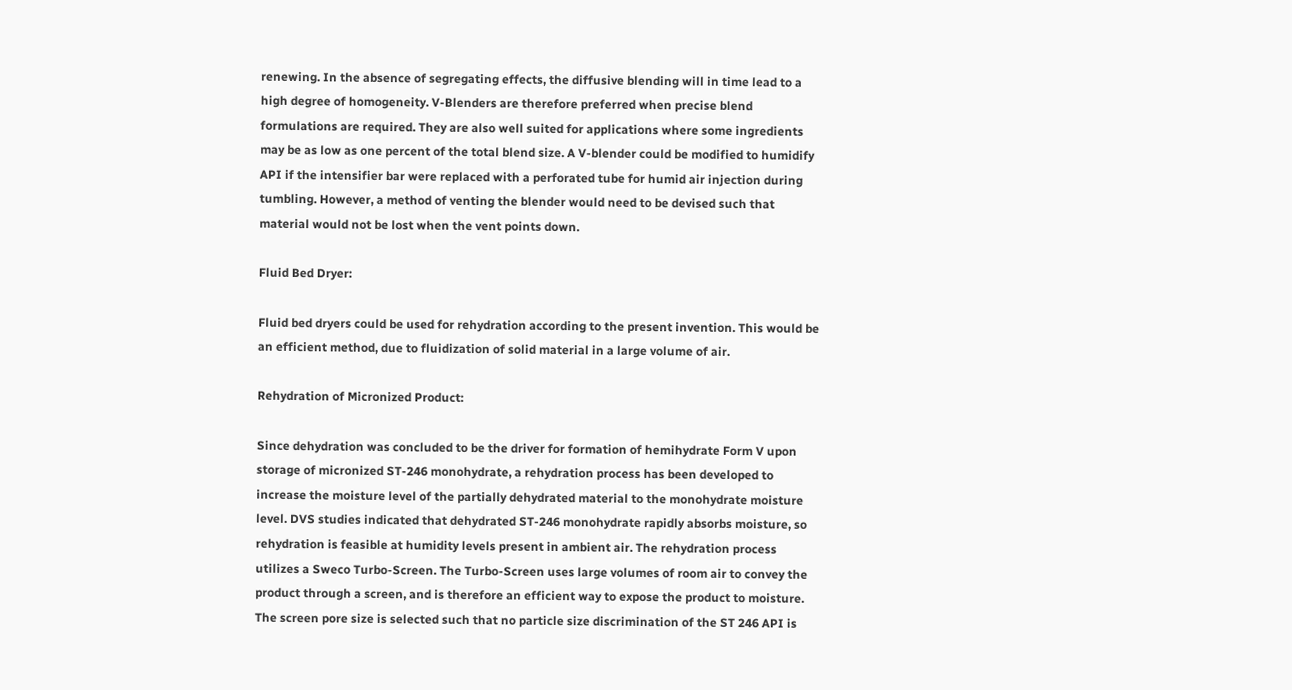renewing. In the absence of segregating effects, the diffusive blending will in time lead to a high degree of homogeneity. V-Blenders are therefore preferred when precise blend formulations are required. They are also well suited for applications where some ingredients may be as low as one percent of the total blend size. A V-blender could be modified to humidify API if the intensifier bar were replaced with a perforated tube for humid air injection during tumbling. However, a method of venting the blender would need to be devised such that material would not be lost when the vent points down.

Fluid Bed Dryer:

Fluid bed dryers could be used for rehydration according to the present invention. This would be an efficient method, due to fluidization of solid material in a large volume of air.

Rehydration of Micronized Product:

Since dehydration was concluded to be the driver for formation of hemihydrate Form V upon storage of micronized ST-246 monohydrate, a rehydration process has been developed to increase the moisture level of the partially dehydrated material to the monohydrate moisture level. DVS studies indicated that dehydrated ST-246 monohydrate rapidly absorbs moisture, so rehydration is feasible at humidity levels present in ambient air. The rehydration process utilizes a Sweco Turbo-Screen. The Turbo-Screen uses large volumes of room air to convey the product through a screen, and is therefore an efficient way to expose the product to moisture. The screen pore size is selected such that no particle size discrimination of the ST 246 API is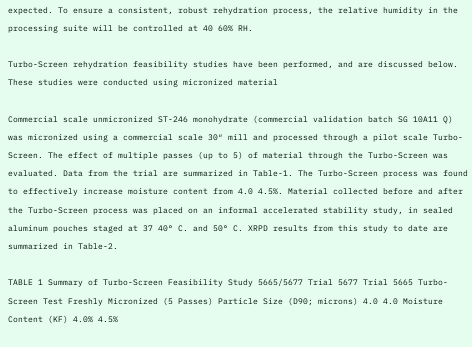expected. To ensure a consistent, robust rehydration process, the relative humidity in the processing suite will be controlled at 40 60% RH.

Turbo-Screen rehydration feasibility studies have been performed, and are discussed below. These studies were conducted using micronized material

Commercial scale unmicronized ST-246 monohydrate (commercial validation batch SG 10A11 Q) was micronized using a commercial scale 30″ mill and processed through a pilot scale Turbo-Screen. The effect of multiple passes (up to 5) of material through the Turbo-Screen was evaluated. Data from the trial are summarized in Table-1. The Turbo-Screen process was found to effectively increase moisture content from 4.0 4.5%. Material collected before and after the Turbo-Screen process was placed on an informal accelerated stability study, in sealed aluminum pouches staged at 37 40° C. and 50° C. XRPD results from this study to date are summarized in Table-2.

TABLE 1 Summary of Turbo-Screen Feasibility Study 5665/5677 Trial 5677 Trial 5665 Turbo-Screen Test Freshly Micronized (5 Passes) Particle Size (D90; microns) 4.0 4.0 Moisture Content (KF) 4.0% 4.5%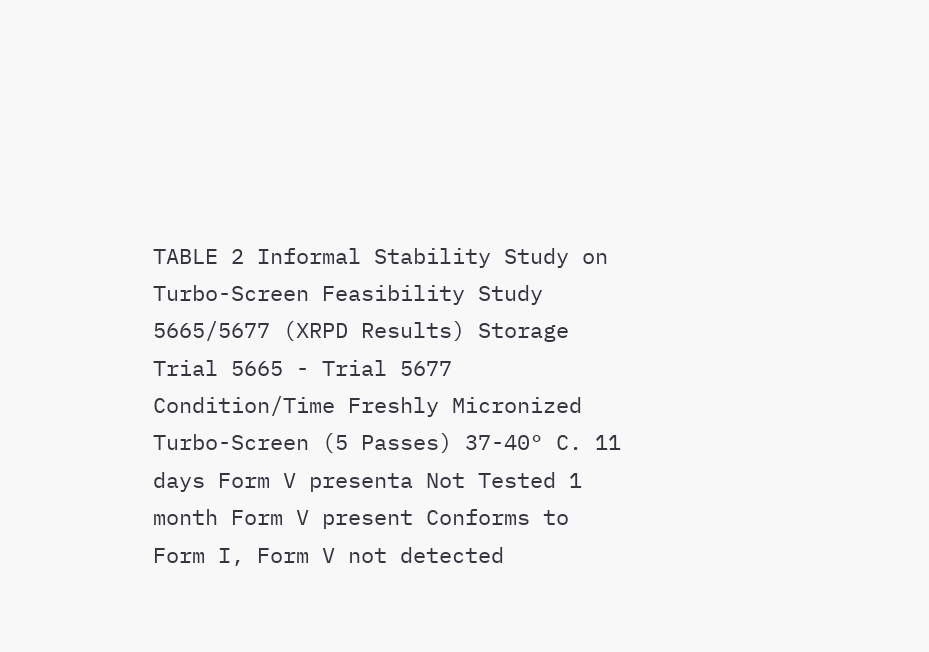TABLE 2 Informal Stability Study on Turbo-Screen Feasibility Study 5665/5677 (XRPD Results) Storage Trial 5665 - Trial 5677 Condition/Time Freshly Micronized Turbo-Screen (5 Passes) 37-40° C. 11 days Form V presenta Not Tested 1 month Form V present Conforms to Form I, Form V not detected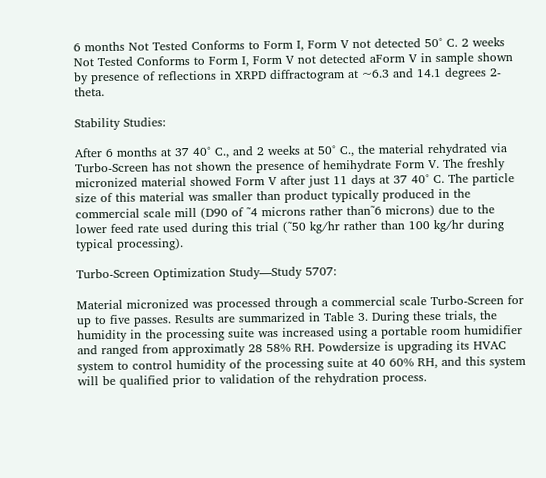6 months Not Tested Conforms to Form I, Form V not detected 50° C. 2 weeks Not Tested Conforms to Form I, Form V not detected aForm V in sample shown by presence of reflections in XRPD diffractogram at ~6.3 and 14.1 degrees 2-theta.

Stability Studies:

After 6 months at 37 40° C., and 2 weeks at 50° C., the material rehydrated via Turbo-Screen has not shown the presence of hemihydrate Form V. The freshly micronized material showed Form V after just 11 days at 37 40° C. The particle size of this material was smaller than product typically produced in the commercial scale mill (D90 of ˜4 microns rather than˜6 microns) due to the lower feed rate used during this trial (˜50 kg/hr rather than 100 kg/hr during typical processing).

Turbo-Screen Optimization Study—Study 5707:

Material micronized was processed through a commercial scale Turbo-Screen for up to five passes. Results are summarized in Table 3. During these trials, the humidity in the processing suite was increased using a portable room humidifier and ranged from approximatly 28 58% RH. Powdersize is upgrading its HVAC system to control humidity of the processing suite at 40 60% RH, and this system will be qualified prior to validation of the rehydration process.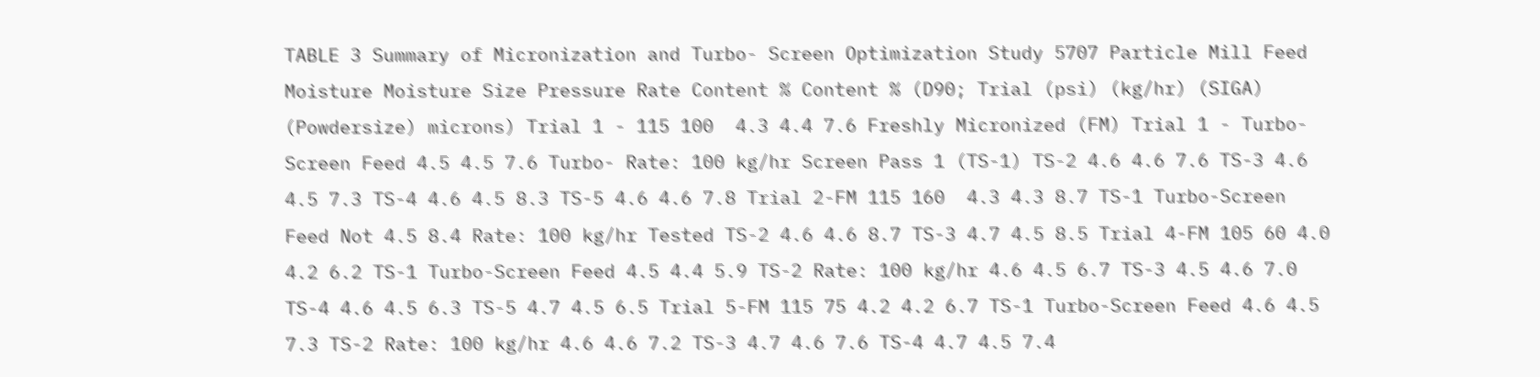TABLE 3 Summary of Micronization and Turbo- Screen Optimization Study 5707 Particle Mill Feed Moisture Moisture Size Pressure Rate Content % Content % (D90; Trial (psi) (kg/hr) (SIGA) (Powdersize) microns) Trial 1 - 115 100  4.3 4.4 7.6 Freshly Micronized (FM) Trial 1 - Turbo-Screen Feed 4.5 4.5 7.6 Turbo- Rate: 100 kg/hr Screen Pass 1 (TS-1) TS-2 4.6 4.6 7.6 TS-3 4.6 4.5 7.3 TS-4 4.6 4.5 8.3 TS-5 4.6 4.6 7.8 Trial 2-FM 115 160  4.3 4.3 8.7 TS-1 Turbo-Screen Feed Not 4.5 8.4 Rate: 100 kg/hr Tested TS-2 4.6 4.6 8.7 TS-3 4.7 4.5 8.5 Trial 4-FM 105 60 4.0 4.2 6.2 TS-1 Turbo-Screen Feed 4.5 4.4 5.9 TS-2 Rate: 100 kg/hr 4.6 4.5 6.7 TS-3 4.5 4.6 7.0 TS-4 4.6 4.5 6.3 TS-5 4.7 4.5 6.5 Trial 5-FM 115 75 4.2 4.2 6.7 TS-1 Turbo-Screen Feed 4.6 4.5 7.3 TS-2 Rate: 100 kg/hr 4.6 4.6 7.2 TS-3 4.7 4.6 7.6 TS-4 4.7 4.5 7.4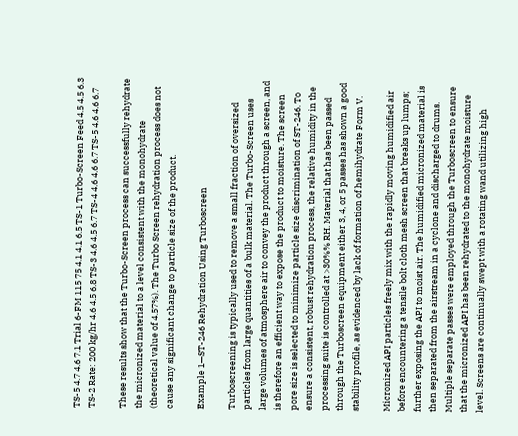TS-5 4.7 4.6 7.1 Trial 6-FM 115 75 4.1 4.1 6.5 TS-1 Turbo-Screen Feed 4.5 4.5 6.3 TS-2 Rate: 200 kg/hr 4.6 4.5 6.8 TS-3 4.6 4.5 6.7 TS-4 4.6 4.6 6.7 TS-5 4.6 4.6 6.7

These results show that the Turbo-Screen process can successfully rehydrate the micronized material to a level consistent with the monohydrate (theoretical value of 4.57%). The Turbo Screen rehydration process does not cause any significant change to particle size of the product.

Example 1—ST-246 Rehydration Using Turboscreen

Turboscreening is typically used to remove a small fraction of oversized particles from large quantities of a bulk material. The Turbo-Screen uses large volumes of atmosphere air to convey the product through a screen, and is therefore an efficient way to expose the product to moisture. The screen pore size is selected to minimize particle size discrimination of ST-246. To ensure a consistent, robust rehydration process, the relative humidity in the processing suite is controlled at >30%% RH. Material that has been passed through the Turboscreen equipment either 3, 4, or 5 passes has shown a good stability profile, as evidenced by lack of formation of hemihydrate Form V.

Micronized API particles freely mix with the rapidly moving humidified air before encountering a tensile bolt cloth mesh screen that breaks up lumps; further exposing the API to moist air. The humidified micronized material is then separated from the airstream in a cyclone and discharged to drums. Multiple separate passes were employed through the Turboscreen to ensure that the micronized API has been rehydrated to the monohydrate moisture level. Screens are continually swept with a rotating wand utilizing high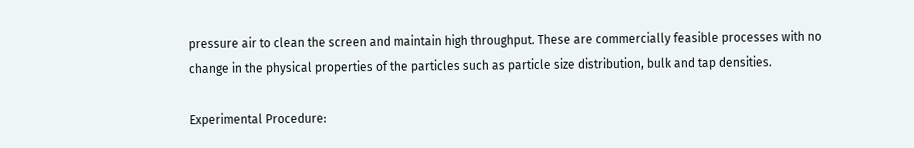pressure air to clean the screen and maintain high throughput. These are commercially feasible processes with no change in the physical properties of the particles such as particle size distribution, bulk and tap densities.

Experimental Procedure: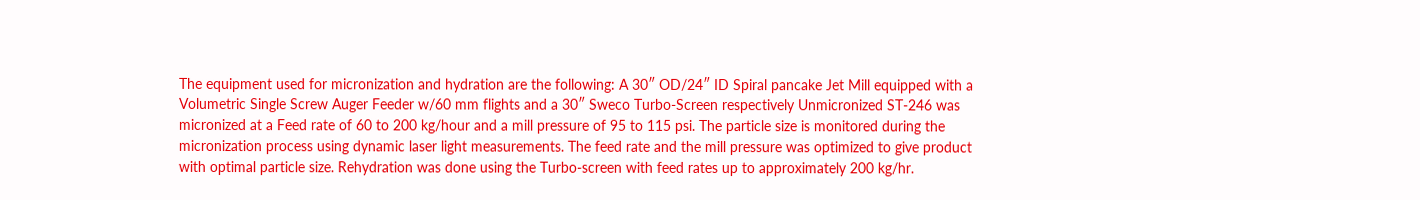The equipment used for micronization and hydration are the following: A 30″ OD/24″ ID Spiral pancake Jet Mill equipped with a Volumetric Single Screw Auger Feeder w/60 mm flights and a 30″ Sweco Turbo-Screen respectively Unmicronized ST-246 was micronized at a Feed rate of 60 to 200 kg/hour and a mill pressure of 95 to 115 psi. The particle size is monitored during the micronization process using dynamic laser light measurements. The feed rate and the mill pressure was optimized to give product with optimal particle size. Rehydration was done using the Turbo-screen with feed rates up to approximately 200 kg/hr.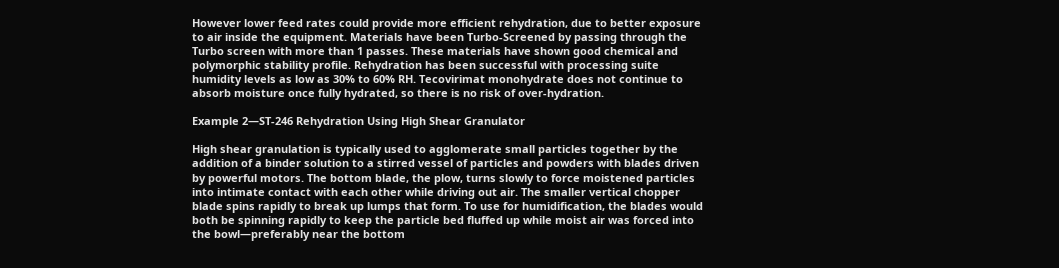However lower feed rates could provide more efficient rehydration, due to better exposure to air inside the equipment. Materials have been Turbo-Screened by passing through the Turbo screen with more than 1 passes. These materials have shown good chemical and polymorphic stability profile. Rehydration has been successful with processing suite humidity levels as low as 30% to 60% RH. Tecovirimat monohydrate does not continue to absorb moisture once fully hydrated, so there is no risk of over-hydration.

Example 2—ST-246 Rehydration Using High Shear Granulator

High shear granulation is typically used to agglomerate small particles together by the addition of a binder solution to a stirred vessel of particles and powders with blades driven by powerful motors. The bottom blade, the plow, turns slowly to force moistened particles into intimate contact with each other while driving out air. The smaller vertical chopper blade spins rapidly to break up lumps that form. To use for humidification, the blades would both be spinning rapidly to keep the particle bed fluffed up while moist air was forced into the bowl—preferably near the bottom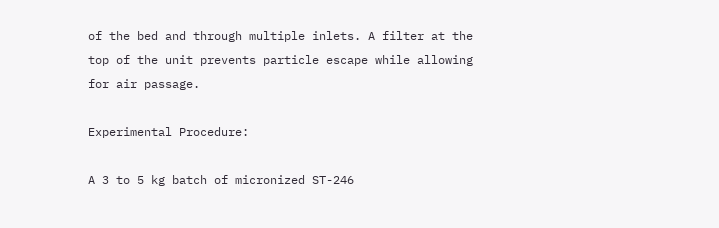of the bed and through multiple inlets. A filter at the top of the unit prevents particle escape while allowing for air passage.

Experimental Procedure:

A 3 to 5 kg batch of micronized ST-246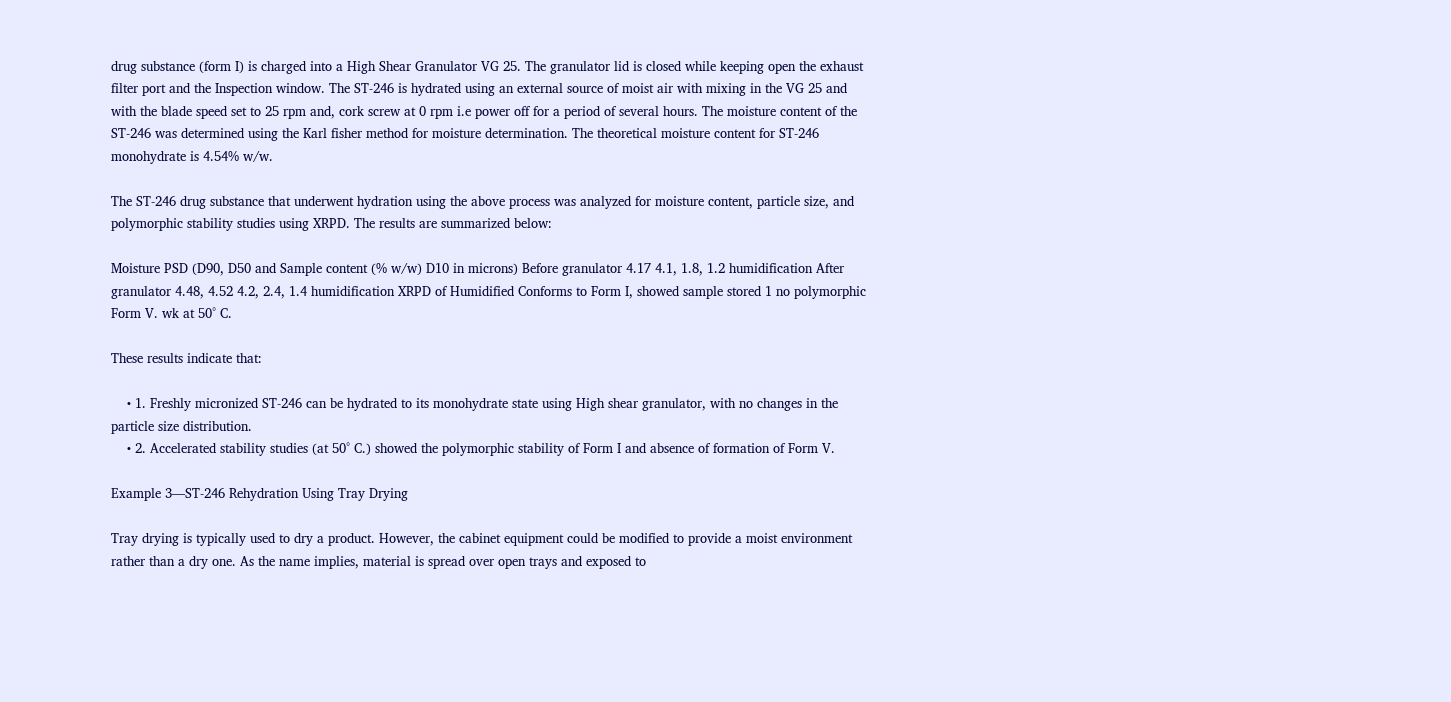drug substance (form I) is charged into a High Shear Granulator VG 25. The granulator lid is closed while keeping open the exhaust filter port and the Inspection window. The ST-246 is hydrated using an external source of moist air with mixing in the VG 25 and with the blade speed set to 25 rpm and, cork screw at 0 rpm i.e power off for a period of several hours. The moisture content of the ST-246 was determined using the Karl fisher method for moisture determination. The theoretical moisture content for ST-246 monohydrate is 4.54% w/w.

The ST-246 drug substance that underwent hydration using the above process was analyzed for moisture content, particle size, and polymorphic stability studies using XRPD. The results are summarized below:

Moisture PSD (D90, D50 and Sample content (% w/w) D10 in microns) Before granulator 4.17 4.1, 1.8, 1.2 humidification After granulator 4.48, 4.52 4.2, 2.4, 1.4 humidification XRPD of Humidified Conforms to Form I, showed sample stored 1 no polymorphic Form V. wk at 50° C.

These results indicate that:

    • 1. Freshly micronized ST-246 can be hydrated to its monohydrate state using High shear granulator, with no changes in the particle size distribution.
    • 2. Accelerated stability studies (at 50° C.) showed the polymorphic stability of Form I and absence of formation of Form V.

Example 3—ST-246 Rehydration Using Tray Drying

Tray drying is typically used to dry a product. However, the cabinet equipment could be modified to provide a moist environment rather than a dry one. As the name implies, material is spread over open trays and exposed to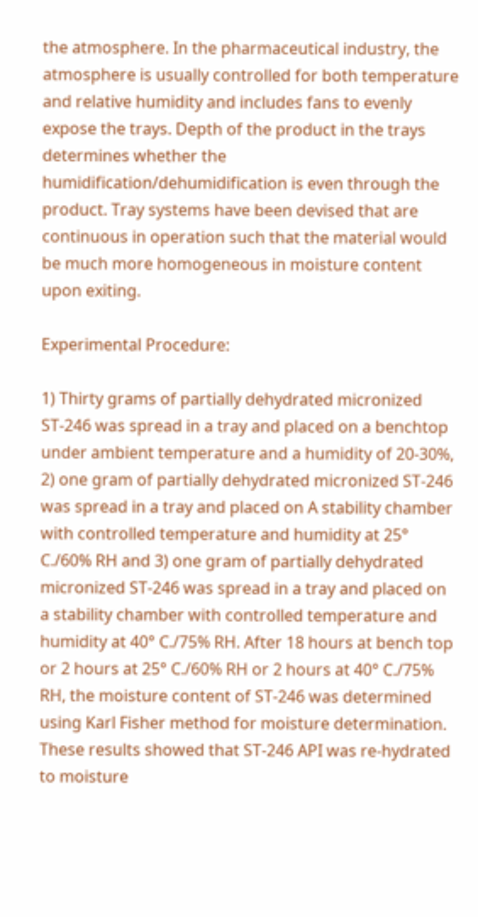the atmosphere. In the pharmaceutical industry, the atmosphere is usually controlled for both temperature and relative humidity and includes fans to evenly expose the trays. Depth of the product in the trays determines whether the humidification/dehumidification is even through the product. Tray systems have been devised that are continuous in operation such that the material would be much more homogeneous in moisture content upon exiting.

Experimental Procedure:

1) Thirty grams of partially dehydrated micronized ST-246 was spread in a tray and placed on a benchtop under ambient temperature and a humidity of 20-30%, 2) one gram of partially dehydrated micronized ST-246 was spread in a tray and placed on A stability chamber with controlled temperature and humidity at 25° C./60% RH and 3) one gram of partially dehydrated micronized ST-246 was spread in a tray and placed on a stability chamber with controlled temperature and humidity at 40° C./75% RH. After 18 hours at bench top or 2 hours at 25° C./60% RH or 2 hours at 40° C./75% RH, the moisture content of ST-246 was determined using Karl Fisher method for moisture determination. These results showed that ST-246 API was re-hydrated to moisture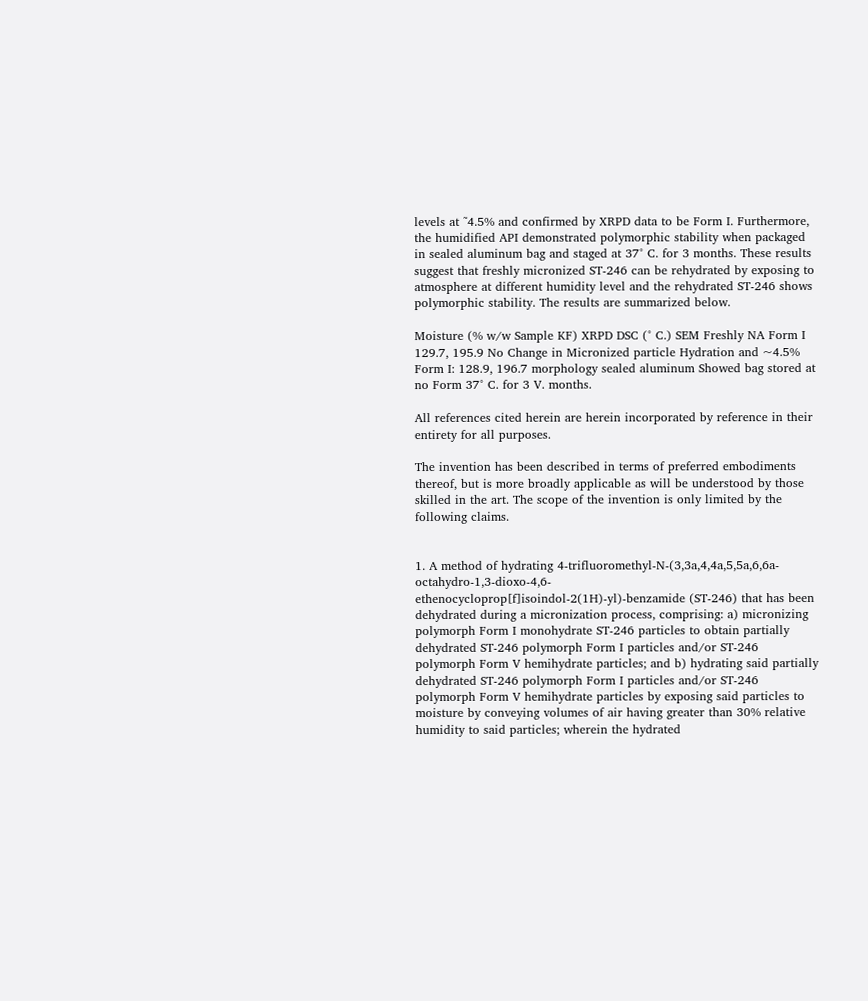levels at ˜4.5% and confirmed by XRPD data to be Form I. Furthermore, the humidified API demonstrated polymorphic stability when packaged in sealed aluminum bag and staged at 37° C. for 3 months. These results suggest that freshly micronized ST-246 can be rehydrated by exposing to atmosphere at different humidity level and the rehydrated ST-246 shows polymorphic stability. The results are summarized below.

Moisture (% w/w Sample KF) XRPD DSC (° C.) SEM Freshly NA Form I 129.7, 195.9 No Change in Micronized particle Hydration and ~4.5% Form I: 128.9, 196.7 morphology sealed aluminum Showed bag stored at no Form 37° C. for 3 V. months.

All references cited herein are herein incorporated by reference in their entirety for all purposes.

The invention has been described in terms of preferred embodiments thereof, but is more broadly applicable as will be understood by those skilled in the art. The scope of the invention is only limited by the following claims.


1. A method of hydrating 4-trifluoromethyl-N-(3,3a,4,4a,5,5a,6,6a-octahydro-1,3-dioxo-4,6-ethenocycloprop[f]isoindol-2(1H)-yl)-benzamide (ST-246) that has been dehydrated during a micronization process, comprising: a) micronizing polymorph Form I monohydrate ST-246 particles to obtain partially dehydrated ST-246 polymorph Form I particles and/or ST-246 polymorph Form V hemihydrate particles; and b) hydrating said partially dehydrated ST-246 polymorph Form I particles and/or ST-246 polymorph Form V hemihydrate particles by exposing said particles to moisture by conveying volumes of air having greater than 30% relative humidity to said particles; wherein the hydrated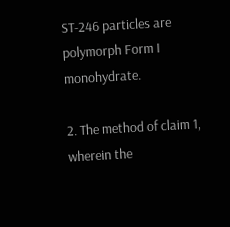ST-246 particles are polymorph Form I monohydrate.

2. The method of claim 1, wherein the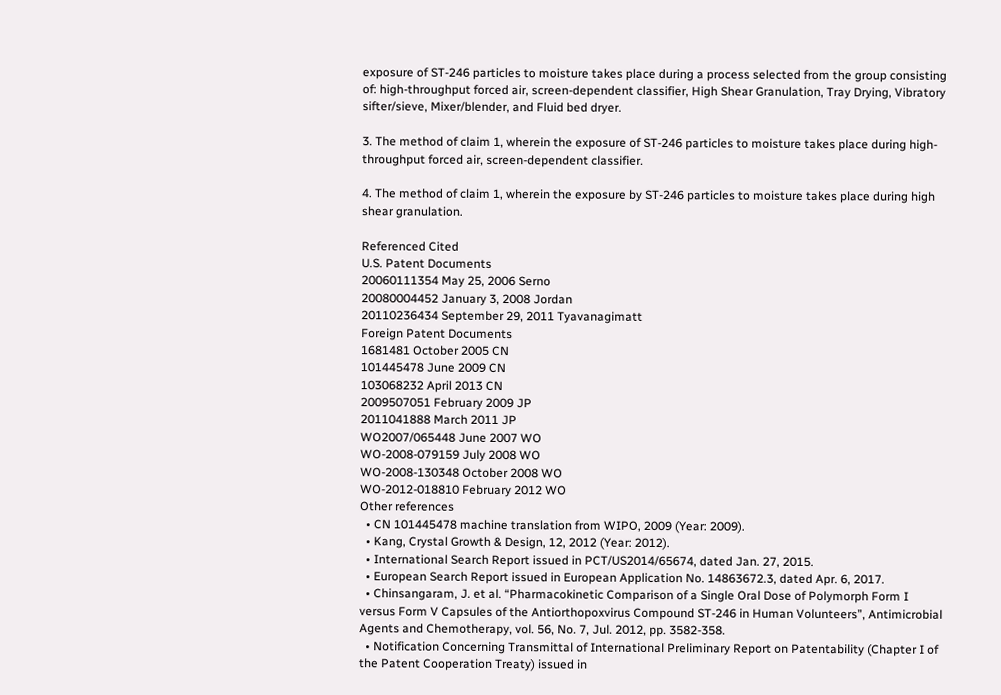exposure of ST-246 particles to moisture takes place during a process selected from the group consisting of: high-throughput forced air, screen-dependent classifier, High Shear Granulation, Tray Drying, Vibratory sifter/sieve, Mixer/blender, and Fluid bed dryer.

3. The method of claim 1, wherein the exposure of ST-246 particles to moisture takes place during high-throughput forced air, screen-dependent classifier.

4. The method of claim 1, wherein the exposure by ST-246 particles to moisture takes place during high shear granulation.

Referenced Cited
U.S. Patent Documents
20060111354 May 25, 2006 Serno
20080004452 January 3, 2008 Jordan
20110236434 September 29, 2011 Tyavanagimatt
Foreign Patent Documents
1681481 October 2005 CN
101445478 June 2009 CN
103068232 April 2013 CN
2009507051 February 2009 JP
2011041888 March 2011 JP
WO2007/065448 June 2007 WO
WO-2008-079159 July 2008 WO
WO-2008-130348 October 2008 WO
WO-2012-018810 February 2012 WO
Other references
  • CN 101445478 machine translation from WIPO, 2009 (Year: 2009).
  • Kang, Crystal Growth & Design, 12, 2012 (Year: 2012).
  • International Search Report issued in PCT/US2014/65674, dated Jan. 27, 2015.
  • European Search Report issued in European Application No. 14863672.3, dated Apr. 6, 2017.
  • Chinsangaram, J. et al. “Pharmacokinetic Comparison of a Single Oral Dose of Polymorph Form I versus Form V Capsules of the Antiorthopoxvirus Compound ST-246 in Human Volunteers”, Antimicrobial Agents and Chemotherapy, vol. 56, No. 7, Jul. 2012, pp. 3582-358.
  • Notification Concerning Transmittal of International Preliminary Report on Patentability (Chapter I of the Patent Cooperation Treaty) issued in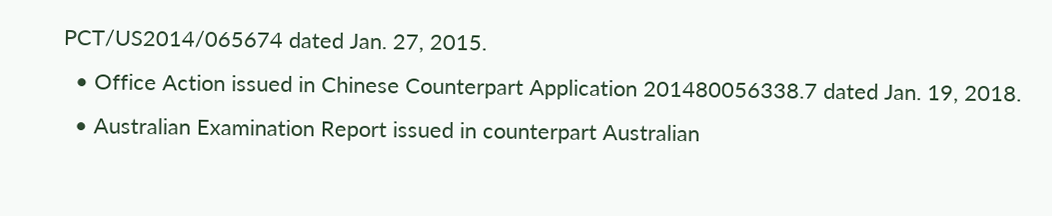PCT/US2014/065674 dated Jan. 27, 2015.
  • Office Action issued in Chinese Counterpart Application 201480056338.7 dated Jan. 19, 2018.
  • Australian Examination Report issued in counterpart Australian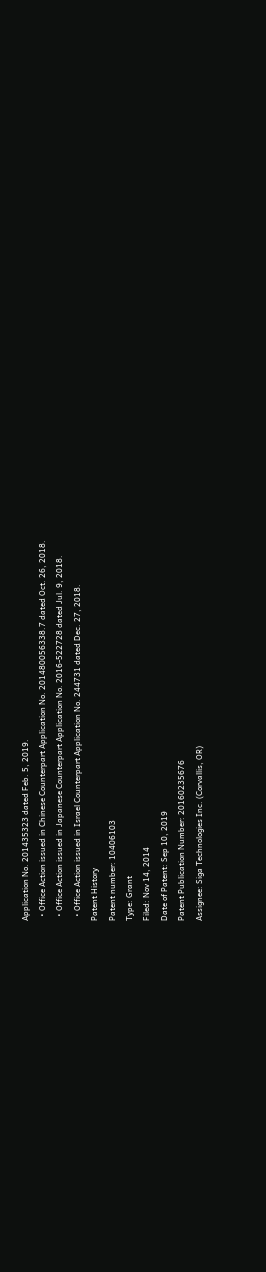Application No. 201435323 dated Feb. 5, 2019.
  • Office Action issued in Chinese Counterpart Application No. 201480056338.7 dated Oct. 26, 2018.
  • Office Action issued in Japanese Counterpart Application No. 2016-522728 dated Jul. 9, 2018.
  • Office Action issued in Israel Counterpart Application No. 244731 dated Dec. 27, 2018.
Patent History
Patent number: 10406103
Type: Grant
Filed: Nov 14, 2014
Date of Patent: Sep 10, 2019
Patent Publication Number: 20160235676
Assignee: Siga Technologies Inc. (Corvallis, OR)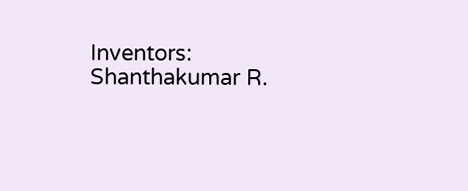Inventors: Shanthakumar R.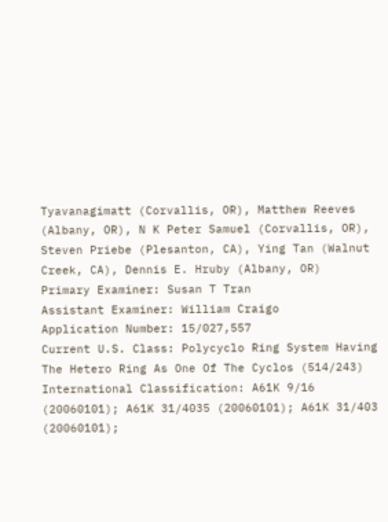Tyavanagimatt (Corvallis, OR), Matthew Reeves (Albany, OR), N K Peter Samuel (Corvallis, OR), Steven Priebe (Plesanton, CA), Ying Tan (Walnut Creek, CA), Dennis E. Hruby (Albany, OR)
Primary Examiner: Susan T Tran
Assistant Examiner: William Craigo
Application Number: 15/027,557
Current U.S. Class: Polycyclo Ring System Having The Hetero Ring As One Of The Cyclos (514/243)
International Classification: A61K 9/16 (20060101); A61K 31/4035 (20060101); A61K 31/403 (20060101);